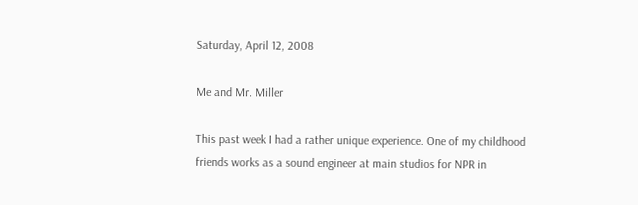Saturday, April 12, 2008

Me and Mr. Miller

This past week I had a rather unique experience. One of my childhood friends works as a sound engineer at main studios for NPR in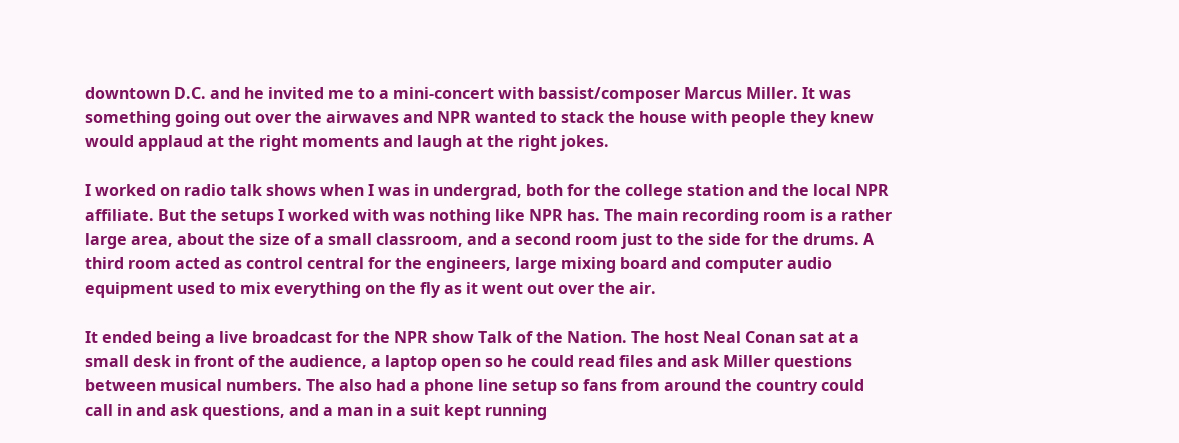downtown D.C. and he invited me to a mini-concert with bassist/composer Marcus Miller. It was something going out over the airwaves and NPR wanted to stack the house with people they knew would applaud at the right moments and laugh at the right jokes.

I worked on radio talk shows when I was in undergrad, both for the college station and the local NPR affiliate. But the setups I worked with was nothing like NPR has. The main recording room is a rather large area, about the size of a small classroom, and a second room just to the side for the drums. A third room acted as control central for the engineers, large mixing board and computer audio equipment used to mix everything on the fly as it went out over the air.

It ended being a live broadcast for the NPR show Talk of the Nation. The host Neal Conan sat at a small desk in front of the audience, a laptop open so he could read files and ask Miller questions between musical numbers. The also had a phone line setup so fans from around the country could call in and ask questions, and a man in a suit kept running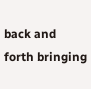back and forth bringing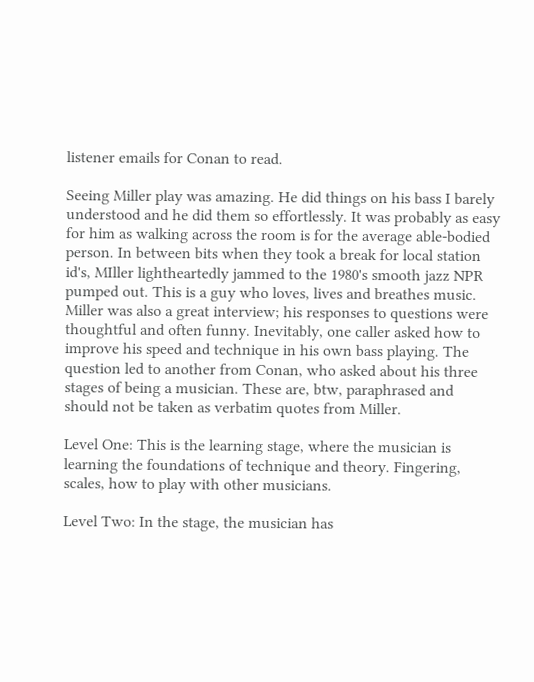listener emails for Conan to read.

Seeing Miller play was amazing. He did things on his bass I barely understood and he did them so effortlessly. It was probably as easy for him as walking across the room is for the average able-bodied person. In between bits when they took a break for local station id's, MIller lightheartedly jammed to the 1980's smooth jazz NPR pumped out. This is a guy who loves, lives and breathes music. Miller was also a great interview; his responses to questions were thoughtful and often funny. Inevitably, one caller asked how to improve his speed and technique in his own bass playing. The question led to another from Conan, who asked about his three stages of being a musician. These are, btw, paraphrased and should not be taken as verbatim quotes from Miller.

Level One: This is the learning stage, where the musician is learning the foundations of technique and theory. Fingering, scales, how to play with other musicians.

Level Two: In the stage, the musician has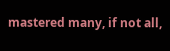mastered many, if not all,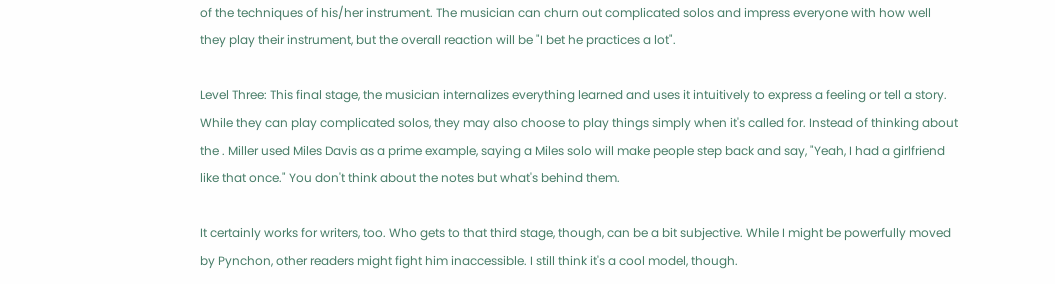of the techniques of his/her instrument. The musician can churn out complicated solos and impress everyone with how well they play their instrument, but the overall reaction will be "I bet he practices a lot".

Level Three: This final stage, the musician internalizes everything learned and uses it intuitively to express a feeling or tell a story. While they can play complicated solos, they may also choose to play things simply when it's called for. Instead of thinking about the . Miller used Miles Davis as a prime example, saying a Miles solo will make people step back and say, "Yeah, I had a girlfriend like that once." You don't think about the notes but what's behind them.

It certainly works for writers, too. Who gets to that third stage, though, can be a bit subjective. While I might be powerfully moved by Pynchon, other readers might fight him inaccessible. I still think it's a cool model, though.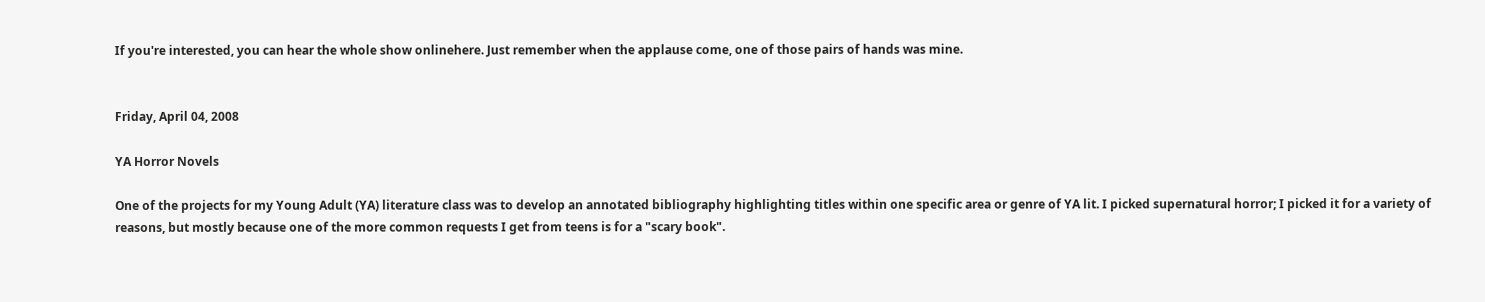If you're interested, you can hear the whole show onlinehere. Just remember when the applause come, one of those pairs of hands was mine.


Friday, April 04, 2008

YA Horror Novels

One of the projects for my Young Adult (YA) literature class was to develop an annotated bibliography highlighting titles within one specific area or genre of YA lit. I picked supernatural horror; I picked it for a variety of reasons, but mostly because one of the more common requests I get from teens is for a "scary book".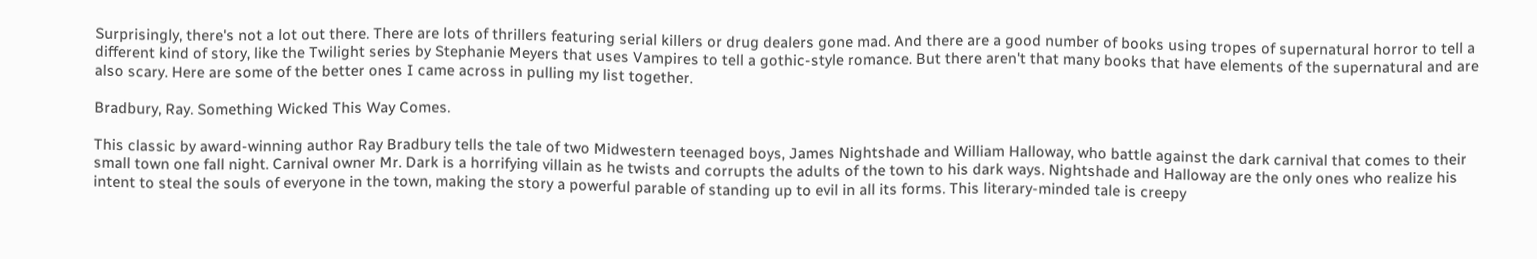Surprisingly, there's not a lot out there. There are lots of thrillers featuring serial killers or drug dealers gone mad. And there are a good number of books using tropes of supernatural horror to tell a different kind of story, like the Twilight series by Stephanie Meyers that uses Vampires to tell a gothic-style romance. But there aren't that many books that have elements of the supernatural and are also scary. Here are some of the better ones I came across in pulling my list together.

Bradbury, Ray. Something Wicked This Way Comes.

This classic by award-winning author Ray Bradbury tells the tale of two Midwestern teenaged boys, James Nightshade and William Halloway, who battle against the dark carnival that comes to their small town one fall night. Carnival owner Mr. Dark is a horrifying villain as he twists and corrupts the adults of the town to his dark ways. Nightshade and Halloway are the only ones who realize his intent to steal the souls of everyone in the town, making the story a powerful parable of standing up to evil in all its forms. This literary-minded tale is creepy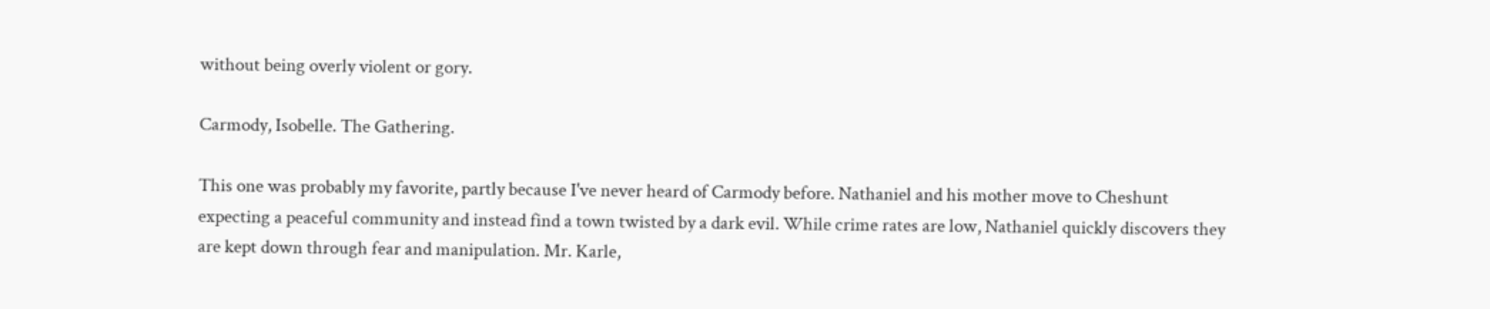without being overly violent or gory.

Carmody, Isobelle. The Gathering.

This one was probably my favorite, partly because I've never heard of Carmody before. Nathaniel and his mother move to Cheshunt expecting a peaceful community and instead find a town twisted by a dark evil. While crime rates are low, Nathaniel quickly discovers they are kept down through fear and manipulation. Mr. Karle,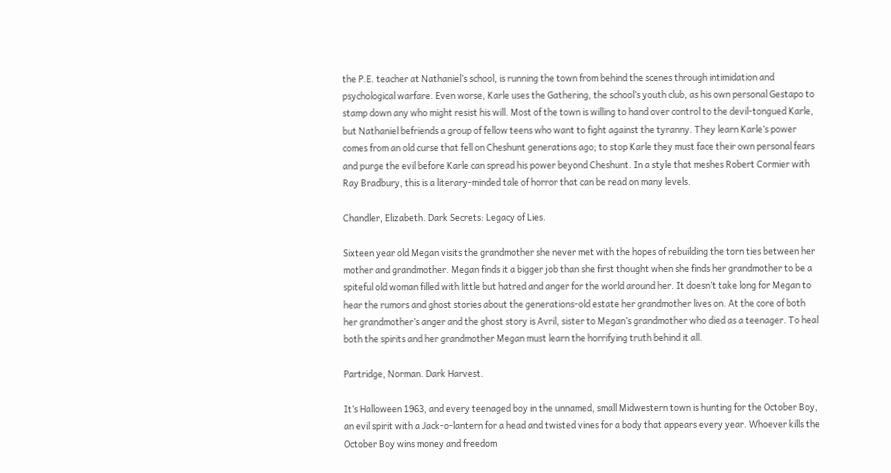the P.E. teacher at Nathaniel’s school, is running the town from behind the scenes through intimidation and psychological warfare. Even worse, Karle uses the Gathering, the school’s youth club, as his own personal Gestapo to stamp down any who might resist his will. Most of the town is willing to hand over control to the devil-tongued Karle, but Nathaniel befriends a group of fellow teens who want to fight against the tyranny. They learn Karle’s power comes from an old curse that fell on Cheshunt generations ago; to stop Karle they must face their own personal fears and purge the evil before Karle can spread his power beyond Cheshunt. In a style that meshes Robert Cormier with Ray Bradbury, this is a literary-minded tale of horror that can be read on many levels.

Chandler, Elizabeth. Dark Secrets: Legacy of Lies.

Sixteen year old Megan visits the grandmother she never met with the hopes of rebuilding the torn ties between her mother and grandmother. Megan finds it a bigger job than she first thought when she finds her grandmother to be a spiteful old woman filled with little but hatred and anger for the world around her. It doesn’t take long for Megan to hear the rumors and ghost stories about the generations-old estate her grandmother lives on. At the core of both her grandmother’s anger and the ghost story is Avril, sister to Megan’s grandmother who died as a teenager. To heal both the spirits and her grandmother Megan must learn the horrifying truth behind it all.

Partridge, Norman. Dark Harvest.

It’s Halloween 1963, and every teenaged boy in the unnamed, small Midwestern town is hunting for the October Boy, an evil spirit with a Jack-o-lantern for a head and twisted vines for a body that appears every year. Whoever kills the October Boy wins money and freedom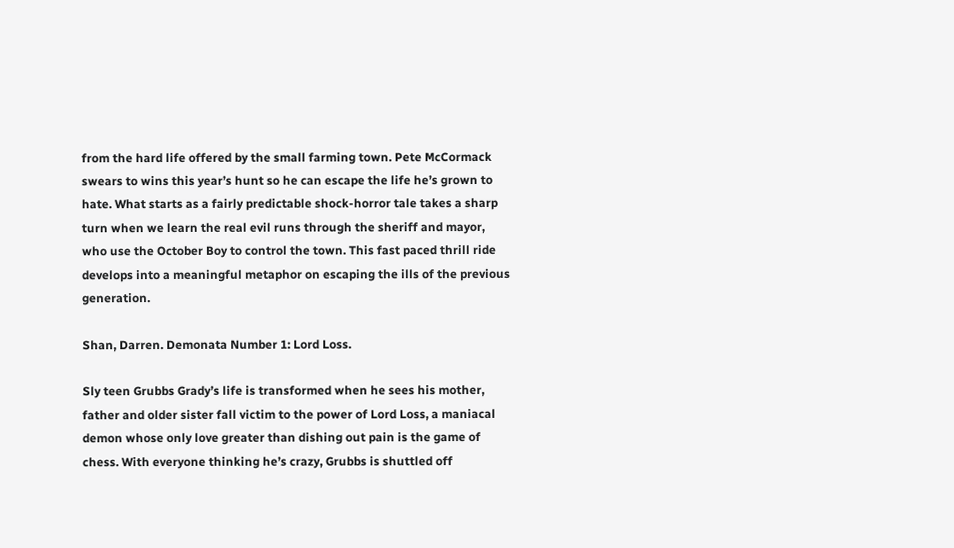from the hard life offered by the small farming town. Pete McCormack swears to wins this year’s hunt so he can escape the life he’s grown to hate. What starts as a fairly predictable shock-horror tale takes a sharp turn when we learn the real evil runs through the sheriff and mayor, who use the October Boy to control the town. This fast paced thrill ride develops into a meaningful metaphor on escaping the ills of the previous generation.

Shan, Darren. Demonata Number 1: Lord Loss.

Sly teen Grubbs Grady’s life is transformed when he sees his mother, father and older sister fall victim to the power of Lord Loss, a maniacal demon whose only love greater than dishing out pain is the game of chess. With everyone thinking he’s crazy, Grubbs is shuttled off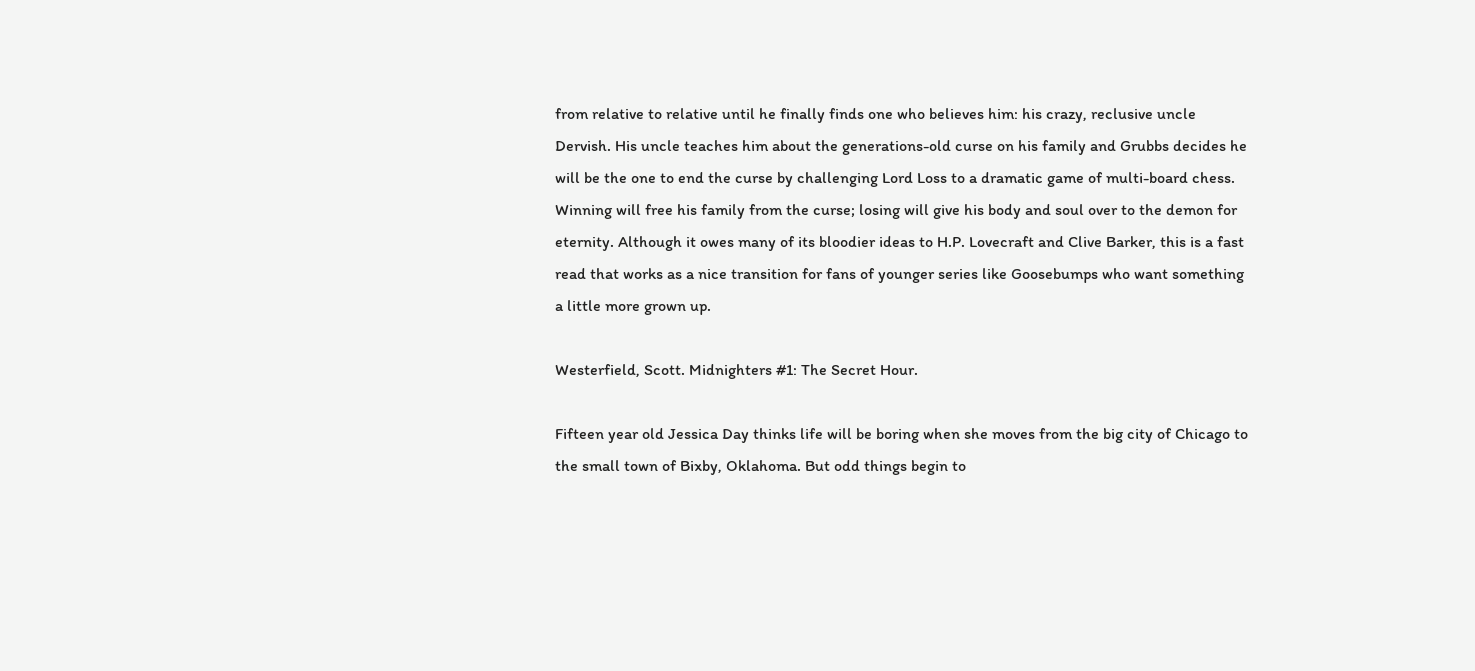from relative to relative until he finally finds one who believes him: his crazy, reclusive uncle Dervish. His uncle teaches him about the generations-old curse on his family and Grubbs decides he will be the one to end the curse by challenging Lord Loss to a dramatic game of multi-board chess. Winning will free his family from the curse; losing will give his body and soul over to the demon for eternity. Although it owes many of its bloodier ideas to H.P. Lovecraft and Clive Barker, this is a fast read that works as a nice transition for fans of younger series like Goosebumps who want something a little more grown up.

Westerfield, Scott. Midnighters #1: The Secret Hour.

Fifteen year old Jessica Day thinks life will be boring when she moves from the big city of Chicago to the small town of Bixby, Oklahoma. But odd things begin to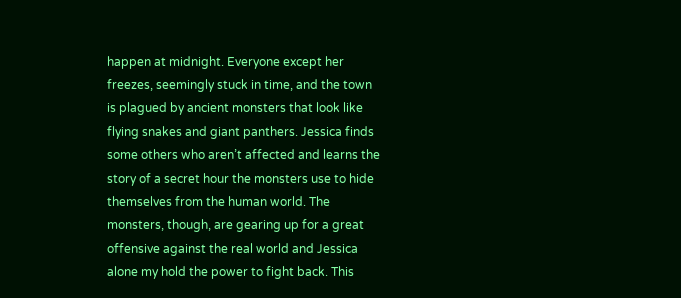happen at midnight. Everyone except her freezes, seemingly stuck in time, and the town is plagued by ancient monsters that look like flying snakes and giant panthers. Jessica finds some others who aren’t affected and learns the story of a secret hour the monsters use to hide themselves from the human world. The monsters, though, are gearing up for a great offensive against the real world and Jessica alone my hold the power to fight back. This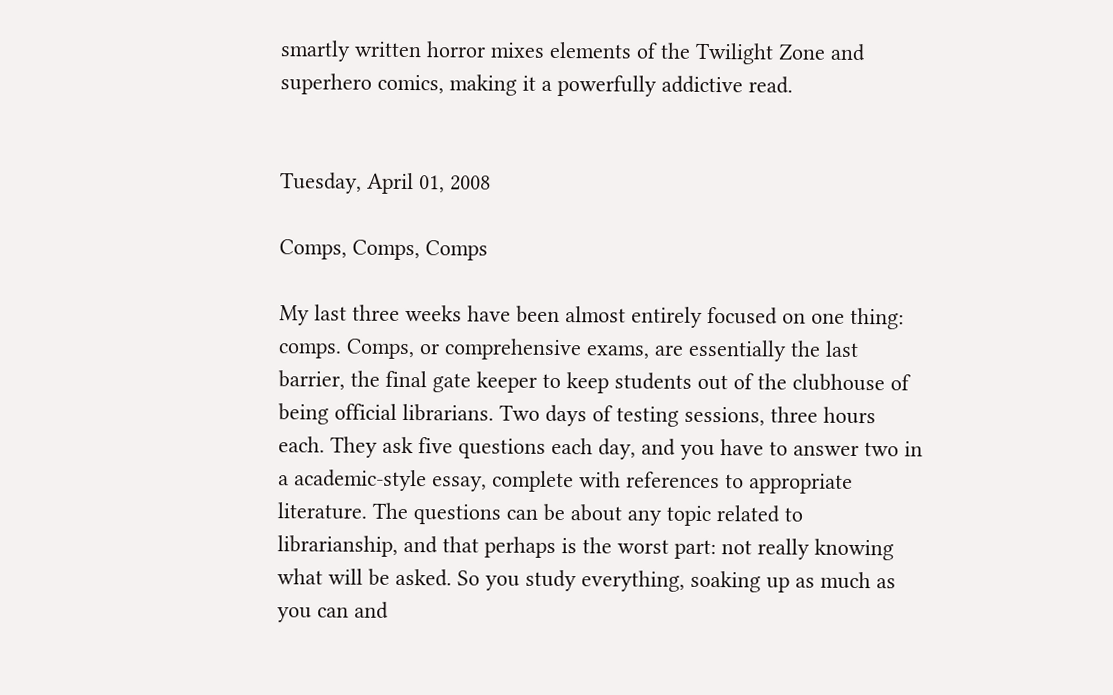smartly written horror mixes elements of the Twilight Zone and superhero comics, making it a powerfully addictive read.


Tuesday, April 01, 2008

Comps, Comps, Comps

My last three weeks have been almost entirely focused on one thing: comps. Comps, or comprehensive exams, are essentially the last barrier, the final gate keeper to keep students out of the clubhouse of being official librarians. Two days of testing sessions, three hours each. They ask five questions each day, and you have to answer two in a academic-style essay, complete with references to appropriate literature. The questions can be about any topic related to librarianship, and that perhaps is the worst part: not really knowing what will be asked. So you study everything, soaking up as much as you can and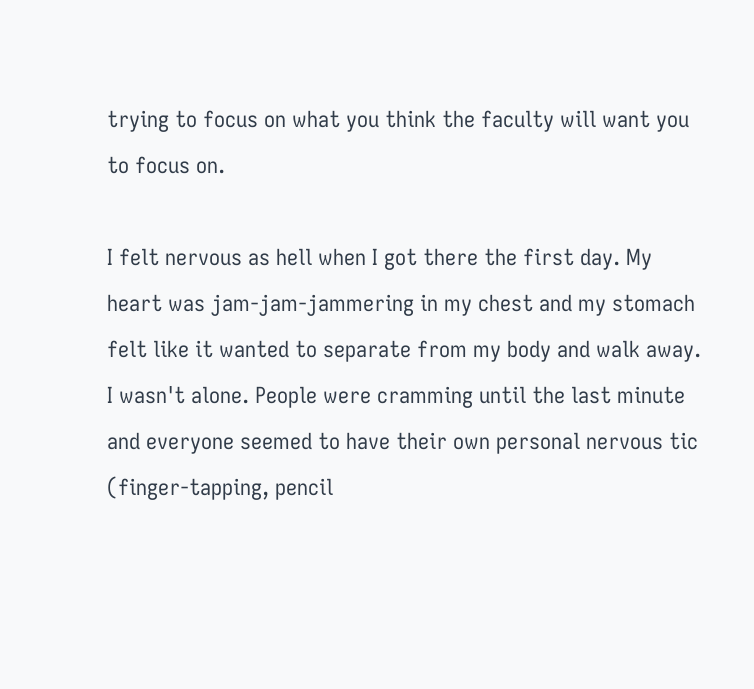trying to focus on what you think the faculty will want you to focus on.

I felt nervous as hell when I got there the first day. My heart was jam-jam-jammering in my chest and my stomach felt like it wanted to separate from my body and walk away. I wasn't alone. People were cramming until the last minute and everyone seemed to have their own personal nervous tic (finger-tapping, pencil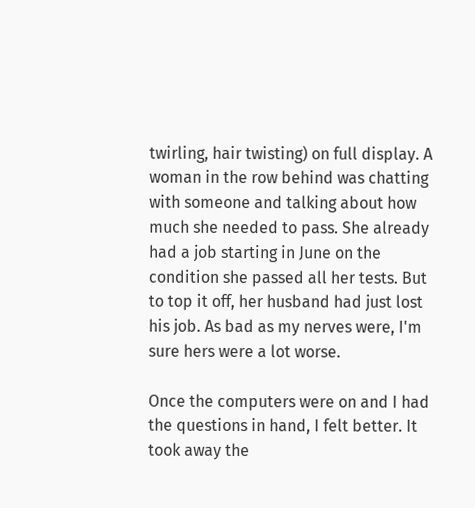twirling, hair twisting) on full display. A woman in the row behind was chatting with someone and talking about how much she needed to pass. She already had a job starting in June on the condition she passed all her tests. But to top it off, her husband had just lost his job. As bad as my nerves were, I'm sure hers were a lot worse.

Once the computers were on and I had the questions in hand, I felt better. It took away the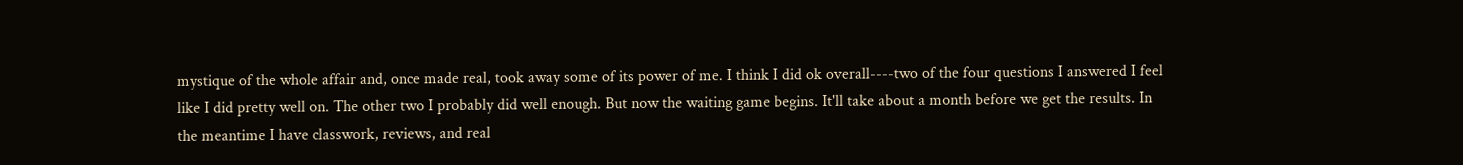mystique of the whole affair and, once made real, took away some of its power of me. I think I did ok overall----two of the four questions I answered I feel like I did pretty well on. The other two I probably did well enough. But now the waiting game begins. It'll take about a month before we get the results. In the meantime I have classwork, reviews, and real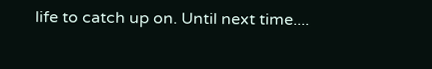life to catch up on. Until next time....